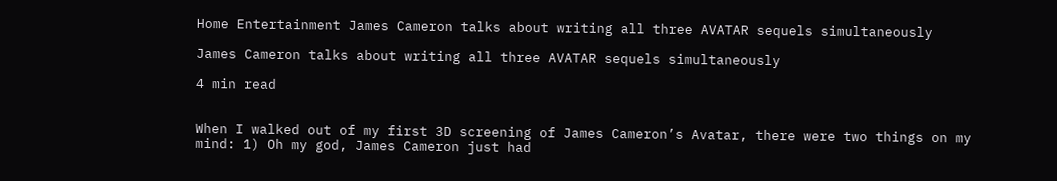Home Entertainment James Cameron talks about writing all three AVATAR sequels simultaneously

James Cameron talks about writing all three AVATAR sequels simultaneously

4 min read


When I walked out of my first 3D screening of James Cameron’s Avatar, there were two things on my mind: 1) Oh my god, James Cameron just had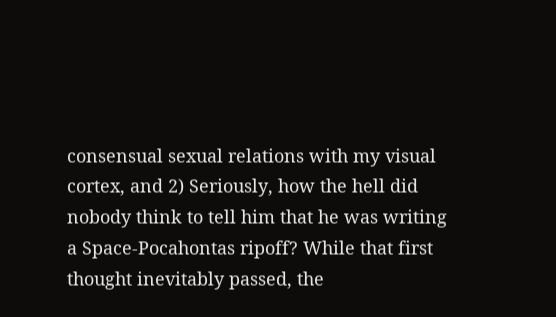consensual sexual relations with my visual cortex, and 2) Seriously, how the hell did nobody think to tell him that he was writing a Space-Pocahontas ripoff? While that first thought inevitably passed, the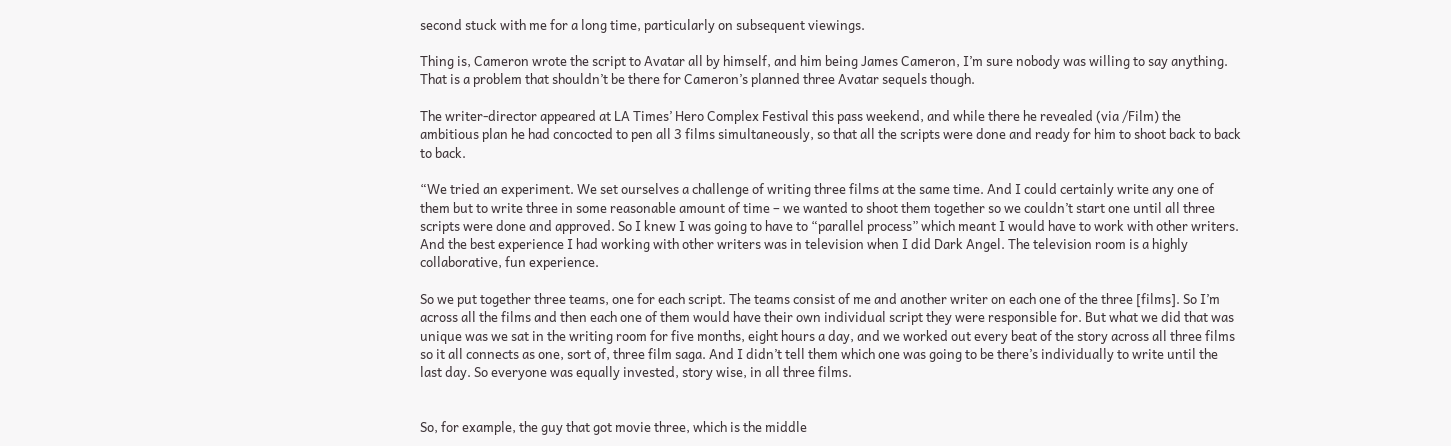second stuck with me for a long time, particularly on subsequent viewings.

Thing is, Cameron wrote the script to Avatar all by himself, and him being James Cameron, I’m sure nobody was willing to say anything. That is a problem that shouldn’t be there for Cameron’s planned three Avatar sequels though.

The writer-director appeared at LA Times’ Hero Complex Festival this pass weekend, and while there he revealed (via /Film) the ambitious plan he had concocted to pen all 3 films simultaneously, so that all the scripts were done and ready for him to shoot back to back to back.

“We tried an experiment. We set ourselves a challenge of writing three films at the same time. And I could certainly write any one of them but to write three in some reasonable amount of time – we wanted to shoot them together so we couldn’t start one until all three scripts were done and approved. So I knew I was going to have to “parallel process” which meant I would have to work with other writers. And the best experience I had working with other writers was in television when I did Dark Angel. The television room is a highly collaborative, fun experience.

So we put together three teams, one for each script. The teams consist of me and another writer on each one of the three [films]. So I’m across all the films and then each one of them would have their own individual script they were responsible for. But what we did that was unique was we sat in the writing room for five months, eight hours a day, and we worked out every beat of the story across all three films so it all connects as one, sort of, three film saga. And I didn’t tell them which one was going to be there’s individually to write until the last day. So everyone was equally invested, story wise, in all three films.


So, for example, the guy that got movie three, which is the middle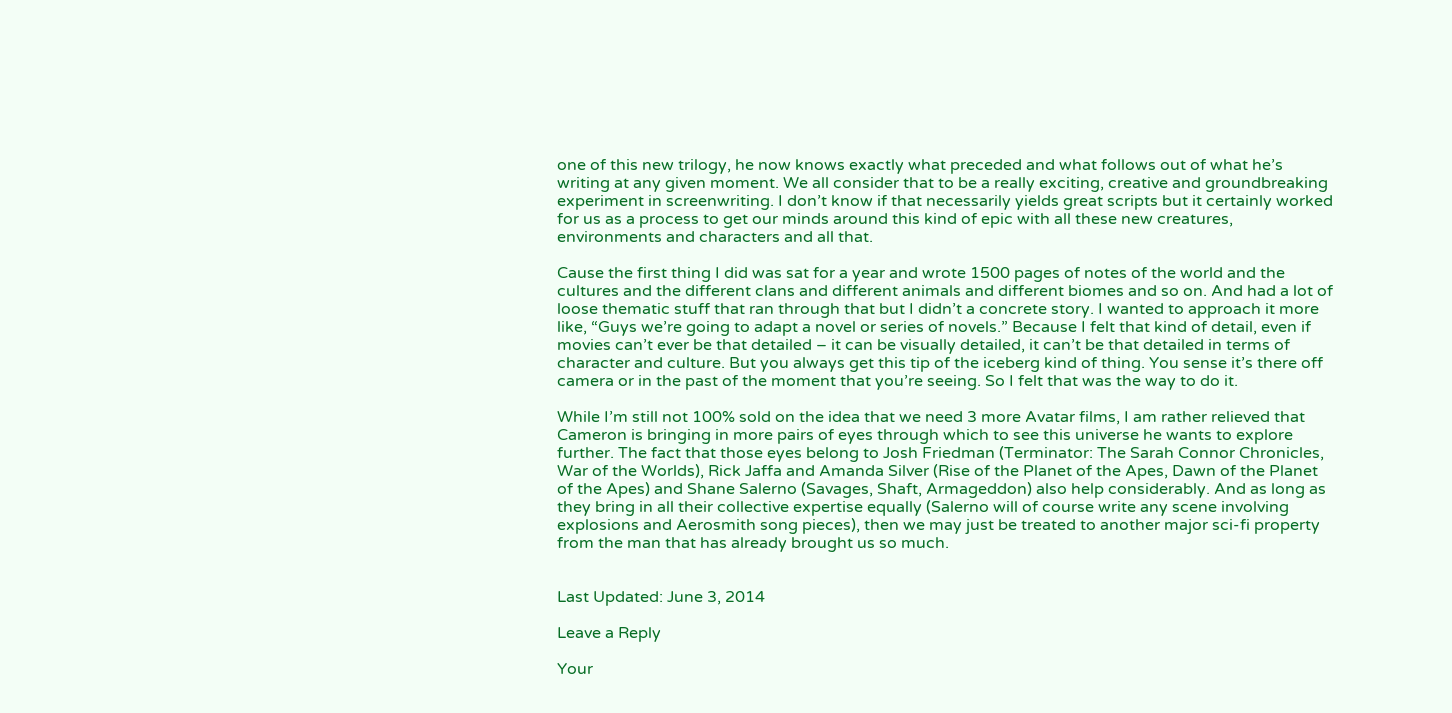one of this new trilogy, he now knows exactly what preceded and what follows out of what he’s writing at any given moment. We all consider that to be a really exciting, creative and groundbreaking experiment in screenwriting. I don’t know if that necessarily yields great scripts but it certainly worked for us as a process to get our minds around this kind of epic with all these new creatures, environments and characters and all that.

Cause the first thing I did was sat for a year and wrote 1500 pages of notes of the world and the cultures and the different clans and different animals and different biomes and so on. And had a lot of loose thematic stuff that ran through that but I didn’t a concrete story. I wanted to approach it more like, “Guys we’re going to adapt a novel or series of novels.” Because I felt that kind of detail, even if movies can’t ever be that detailed – it can be visually detailed, it can’t be that detailed in terms of character and culture. But you always get this tip of the iceberg kind of thing. You sense it’s there off camera or in the past of the moment that you’re seeing. So I felt that was the way to do it.

While I’m still not 100% sold on the idea that we need 3 more Avatar films, I am rather relieved that Cameron is bringing in more pairs of eyes through which to see this universe he wants to explore further. The fact that those eyes belong to Josh Friedman (Terminator: The Sarah Connor Chronicles, War of the Worlds), Rick Jaffa and Amanda Silver (Rise of the Planet of the Apes, Dawn of the Planet of the Apes) and Shane Salerno (Savages, Shaft, Armageddon) also help considerably. And as long as they bring in all their collective expertise equally (Salerno will of course write any scene involving explosions and Aerosmith song pieces), then we may just be treated to another major sci-fi property from the man that has already brought us so much.


Last Updated: June 3, 2014

Leave a Reply

Your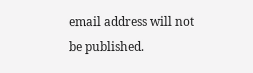email address will not be published.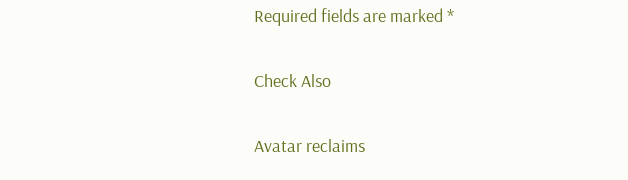Required fields are marked *

Check Also

Avatar reclaims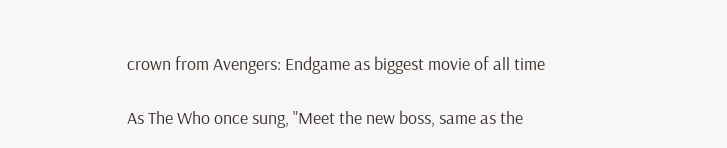crown from Avengers: Endgame as biggest movie of all time

As The Who once sung, "Meet the new boss, same as the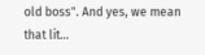old boss". And yes, we mean that lit…